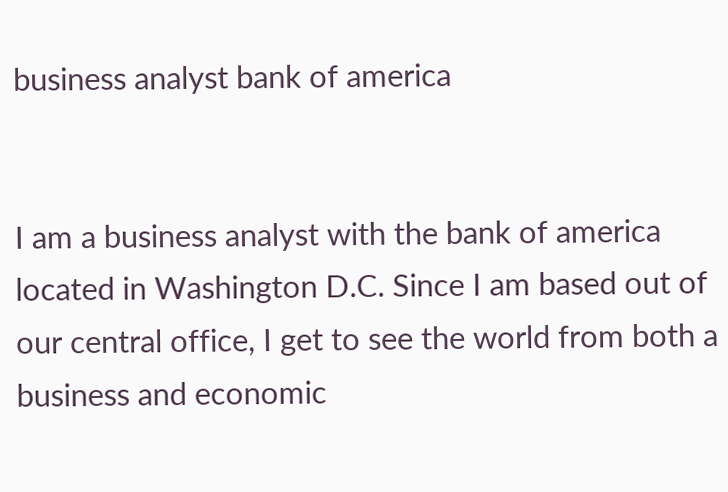business analyst bank of america


I am a business analyst with the bank of america located in Washington D.C. Since I am based out of our central office, I get to see the world from both a business and economic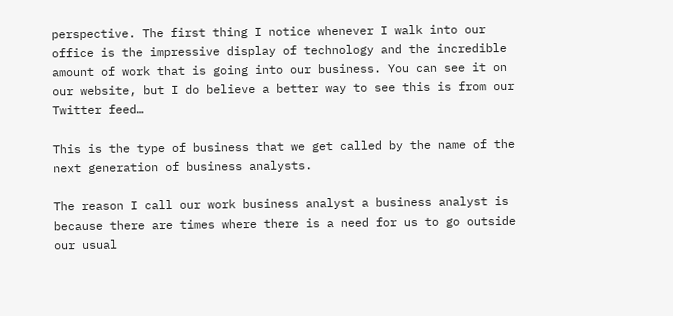perspective. The first thing I notice whenever I walk into our office is the impressive display of technology and the incredible amount of work that is going into our business. You can see it on our website, but I do believe a better way to see this is from our Twitter feed…

This is the type of business that we get called by the name of the next generation of business analysts.

The reason I call our work business analyst a business analyst is because there are times where there is a need for us to go outside our usual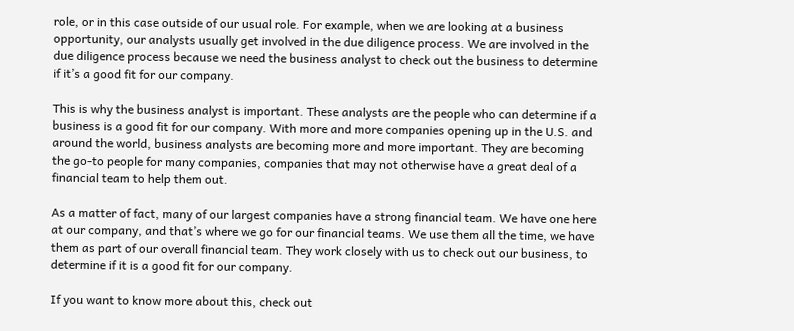role, or in this case outside of our usual role. For example, when we are looking at a business opportunity, our analysts usually get involved in the due diligence process. We are involved in the due diligence process because we need the business analyst to check out the business to determine if it’s a good fit for our company.

This is why the business analyst is important. These analysts are the people who can determine if a business is a good fit for our company. With more and more companies opening up in the U.S. and around the world, business analysts are becoming more and more important. They are becoming the go-to people for many companies, companies that may not otherwise have a great deal of a financial team to help them out.

As a matter of fact, many of our largest companies have a strong financial team. We have one here at our company, and that’s where we go for our financial teams. We use them all the time, we have them as part of our overall financial team. They work closely with us to check out our business, to determine if it is a good fit for our company.

If you want to know more about this, check out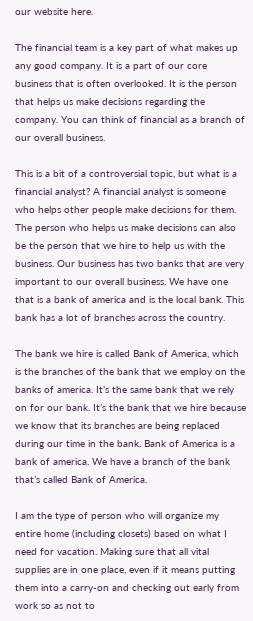our website here.

The financial team is a key part of what makes up any good company. It is a part of our core business that is often overlooked. It is the person that helps us make decisions regarding the company. You can think of financial as a branch of our overall business.

This is a bit of a controversial topic, but what is a financial analyst? A financial analyst is someone who helps other people make decisions for them. The person who helps us make decisions can also be the person that we hire to help us with the business. Our business has two banks that are very important to our overall business. We have one that is a bank of america and is the local bank. This bank has a lot of branches across the country.

The bank we hire is called Bank of America, which is the branches of the bank that we employ on the banks of america. It’s the same bank that we rely on for our bank. It’s the bank that we hire because we know that its branches are being replaced during our time in the bank. Bank of America is a bank of america. We have a branch of the bank that’s called Bank of America.

I am the type of person who will organize my entire home (including closets) based on what I need for vacation. Making sure that all vital supplies are in one place, even if it means putting them into a carry-on and checking out early from work so as not to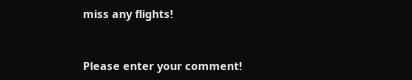miss any flights!


Please enter your comment!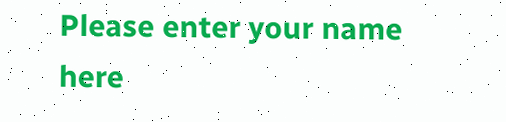Please enter your name here